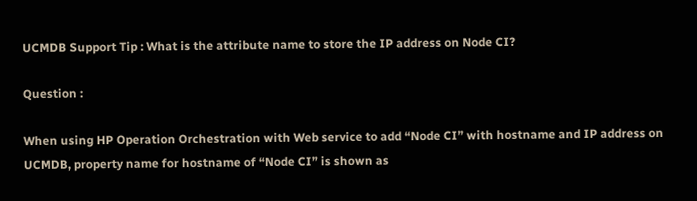UCMDB Support Tip : What is the attribute name to store the IP address on Node CI?

Question :

When using HP Operation Orchestration with Web service to add “Node CI” with hostname and IP address on UCMDB, property name for hostname of “Node CI” is shown as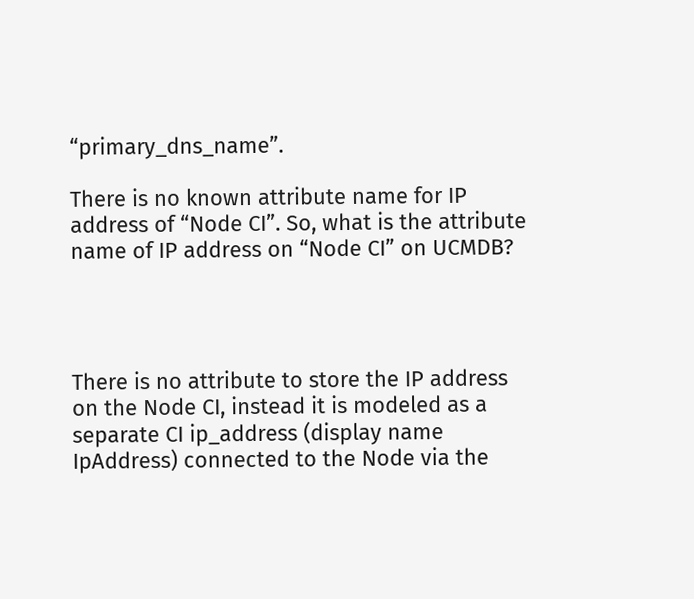“primary_dns_name”.

There is no known attribute name for IP address of “Node CI”. So, what is the attribute name of IP address on “Node CI” on UCMDB?




There is no attribute to store the IP address on the Node CI, instead it is modeled as a separate CI ip_address (display name IpAddress) connected to the Node via the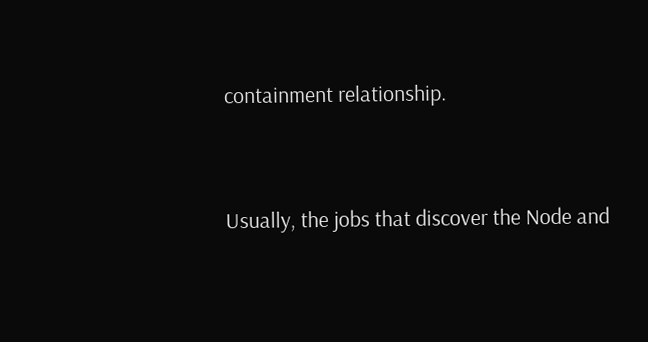containment relationship.


Usually, the jobs that discover the Node and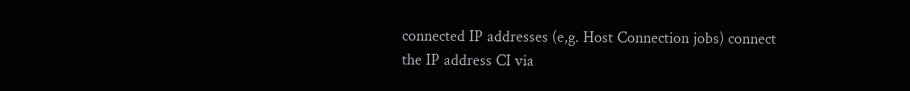connected IP addresses (e,g. Host Connection jobs) connect the IP address CI via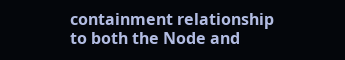containment relationship to both the Node and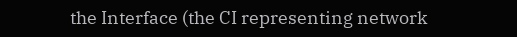the Interface (the CI representing network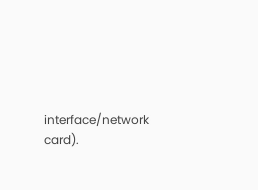interface/network card).